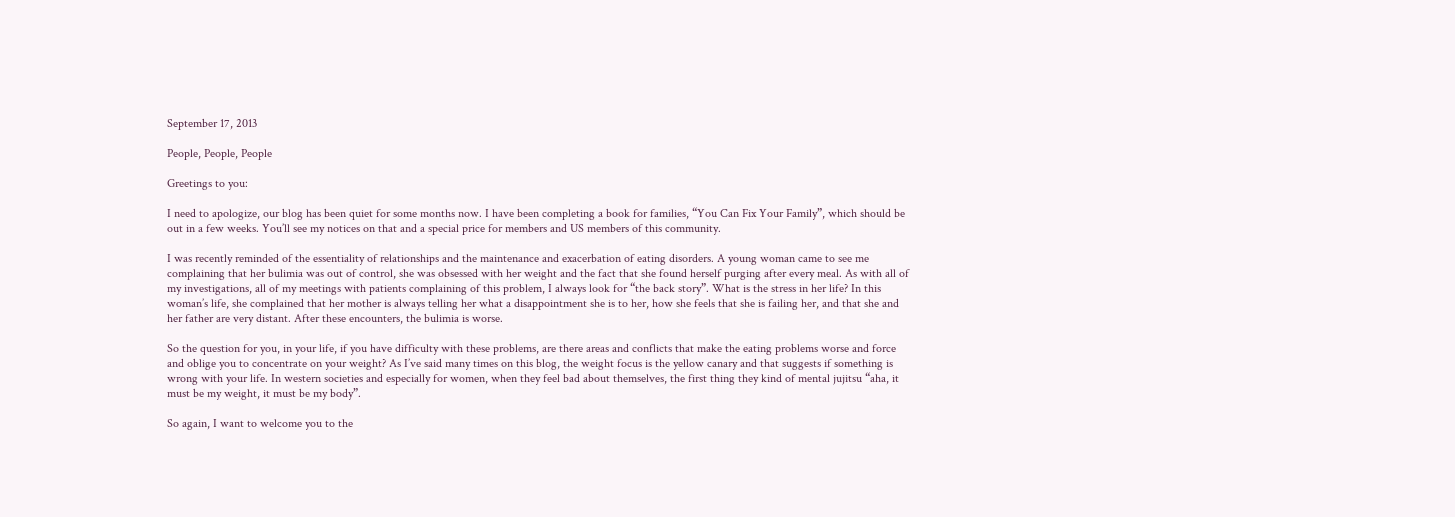September 17, 2013

People, People, People

Greetings to you:

I need to apologize, our blog has been quiet for some months now. I have been completing a book for families, “You Can Fix Your Family”, which should be out in a few weeks. You’ll see my notices on that and a special price for members and US members of this community.

I was recently reminded of the essentiality of relationships and the maintenance and exacerbation of eating disorders. A young woman came to see me complaining that her bulimia was out of control, she was obsessed with her weight and the fact that she found herself purging after every meal. As with all of my investigations, all of my meetings with patients complaining of this problem, I always look for “the back story”. What is the stress in her life? In this woman’s life, she complained that her mother is always telling her what a disappointment she is to her, how she feels that she is failing her, and that she and her father are very distant. After these encounters, the bulimia is worse.

So the question for you, in your life, if you have difficulty with these problems, are there areas and conflicts that make the eating problems worse and force and oblige you to concentrate on your weight? As I’ve said many times on this blog, the weight focus is the yellow canary and that suggests if something is wrong with your life. In western societies and especially for women, when they feel bad about themselves, the first thing they kind of mental jujitsu “aha, it must be my weight, it must be my body”.

So again, I want to welcome you to the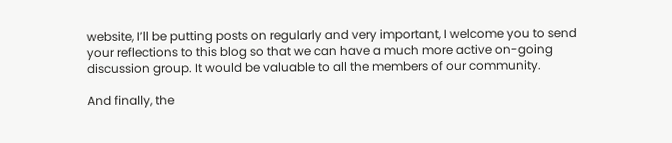website, I’ll be putting posts on regularly and very important, I welcome you to send your reflections to this blog so that we can have a much more active on-going discussion group. It would be valuable to all the members of our community.

And finally, the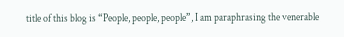title of this blog is “People, people, people”, I am paraphrasing the venerable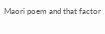Maori poem and that factor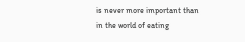is never more important than in the world of eating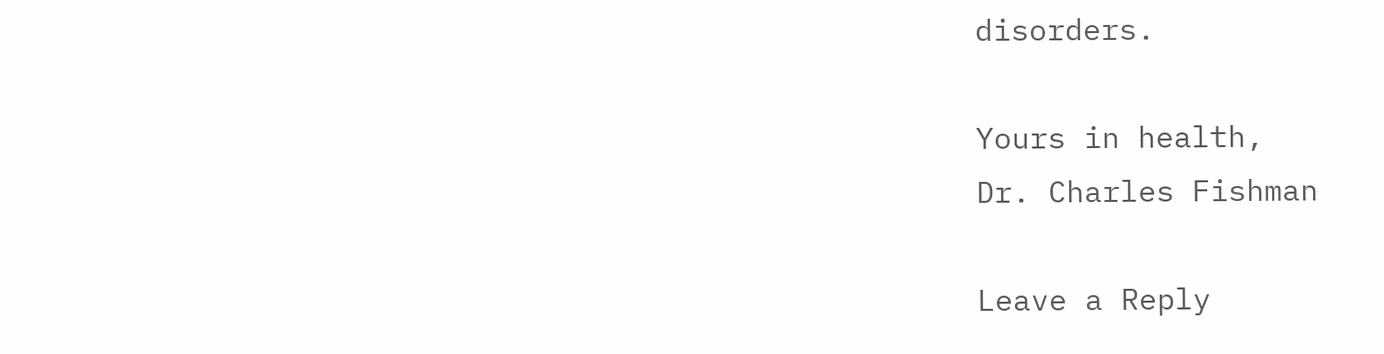disorders.

Yours in health,
Dr. Charles Fishman

Leave a Reply